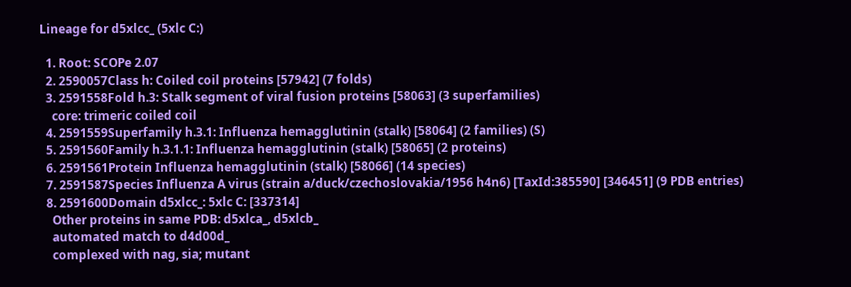Lineage for d5xlcc_ (5xlc C:)

  1. Root: SCOPe 2.07
  2. 2590057Class h: Coiled coil proteins [57942] (7 folds)
  3. 2591558Fold h.3: Stalk segment of viral fusion proteins [58063] (3 superfamilies)
    core: trimeric coiled coil
  4. 2591559Superfamily h.3.1: Influenza hemagglutinin (stalk) [58064] (2 families) (S)
  5. 2591560Family h.3.1.1: Influenza hemagglutinin (stalk) [58065] (2 proteins)
  6. 2591561Protein Influenza hemagglutinin (stalk) [58066] (14 species)
  7. 2591587Species Influenza A virus (strain a/duck/czechoslovakia/1956 h4n6) [TaxId:385590] [346451] (9 PDB entries)
  8. 2591600Domain d5xlcc_: 5xlc C: [337314]
    Other proteins in same PDB: d5xlca_, d5xlcb_
    automated match to d4d00d_
    complexed with nag, sia; mutant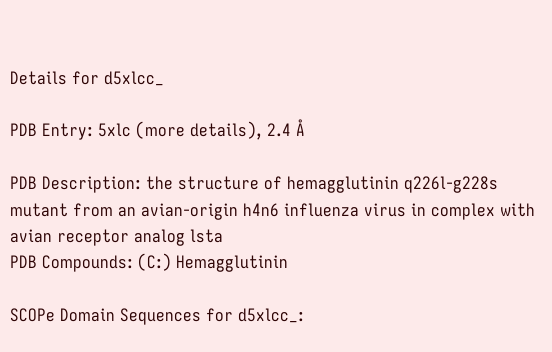Details for d5xlcc_

PDB Entry: 5xlc (more details), 2.4 Å

PDB Description: the structure of hemagglutinin q226l-g228s mutant from an avian-origin h4n6 influenza virus in complex with avian receptor analog lsta
PDB Compounds: (C:) Hemagglutinin

SCOPe Domain Sequences for d5xlcc_: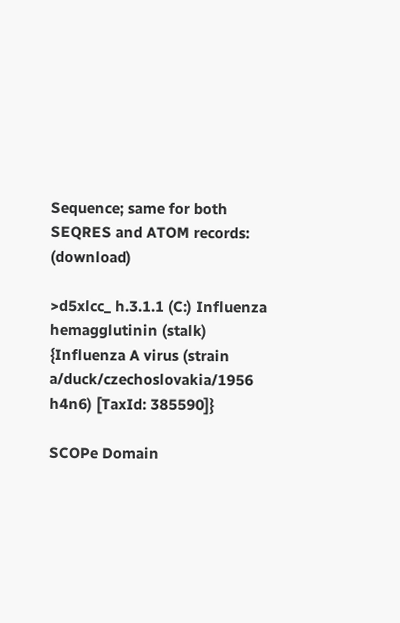Sequence; same for both SEQRES and ATOM records: (download)

>d5xlcc_ h.3.1.1 (C:) Influenza hemagglutinin (stalk) {Influenza A virus (strain a/duck/czechoslovakia/1956 h4n6) [TaxId: 385590]}

SCOPe Domain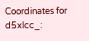Coordinates for d5xlcc_: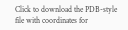Click to download the PDB-style file with coordinates for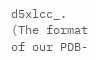d5xlcc_.
(The format of our PDB-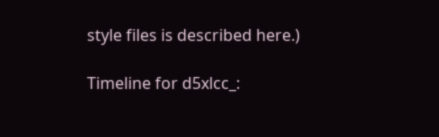style files is described here.)

Timeline for d5xlcc_: